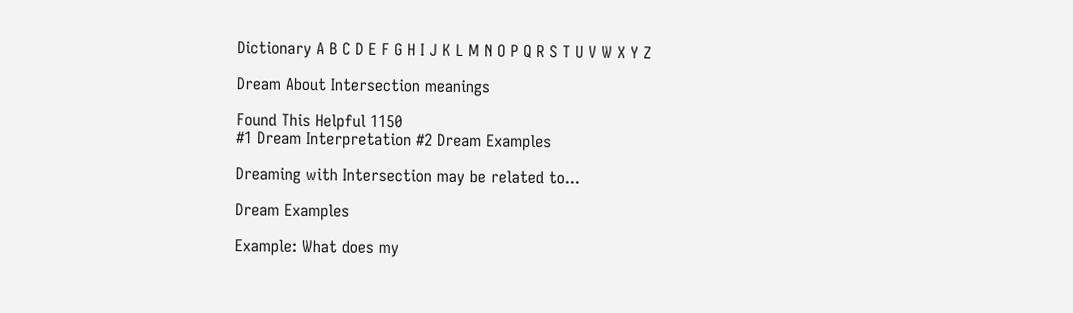Dictionary A B C D E F G H I J K L M N O P Q R S T U V W X Y Z

Dream About Intersection meanings

Found This Helpful 1150
#1 Dream Interpretation #2 Dream Examples

Dreaming with Intersection may be related to...

Dream Examples

Example: What does my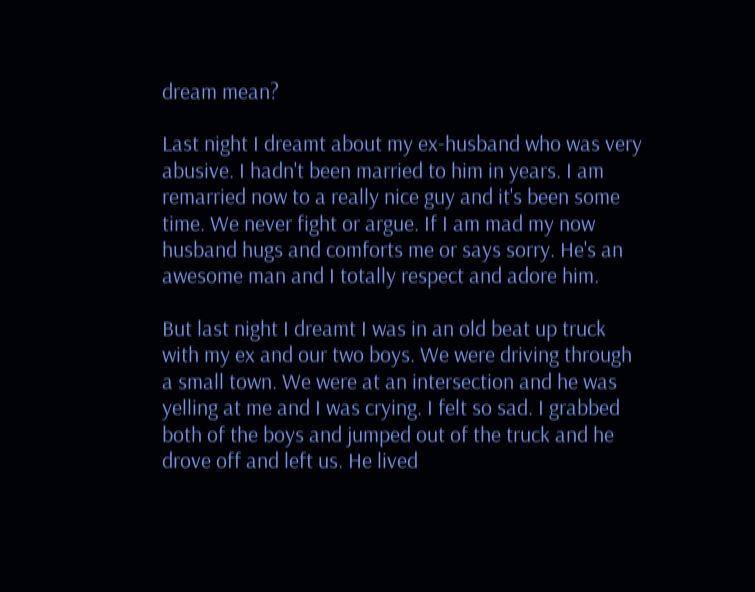dream mean?

Last night I dreamt about my ex-husband who was very abusive. I hadn't been married to him in years. I am remarried now to a really nice guy and it's been some time. We never fight or argue. If I am mad my now husband hugs and comforts me or says sorry. He's an awesome man and I totally respect and adore him.

But last night I dreamt I was in an old beat up truck with my ex and our two boys. We were driving through a small town. We were at an intersection and he was yelling at me and I was crying. I felt so sad. I grabbed both of the boys and jumped out of the truck and he drove off and left us. He lived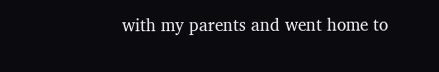with my parents and went home to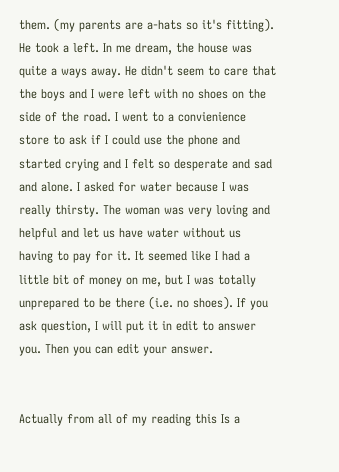them. (my parents are a-hats so it's fitting). He took a left. In me dream, the house was quite a ways away. He didn't seem to care that the boys and I were left with no shoes on the side of the road. I went to a convienience store to ask if I could use the phone and started crying and I felt so desperate and sad and alone. I asked for water because I was really thirsty. The woman was very loving and helpful and let us have water without us having to pay for it. It seemed like I had a little bit of money on me, but I was totally unprepared to be there (i.e. no shoes). If you ask question, I will put it in edit to answer you. Then you can edit your answer.


Actually from all of my reading this Is a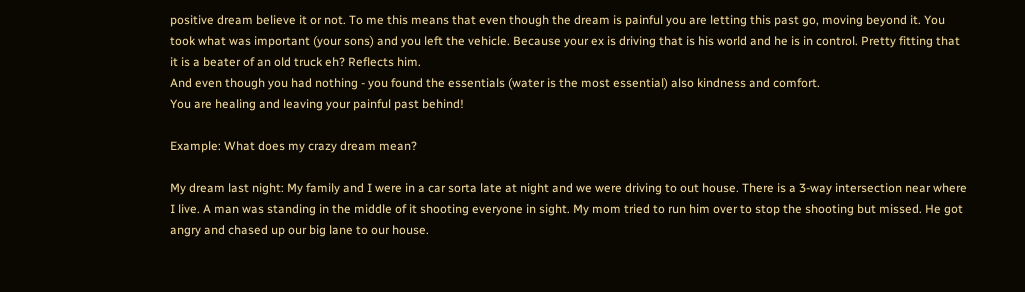positive dream believe it or not. To me this means that even though the dream is painful you are letting this past go, moving beyond it. You took what was important (your sons) and you left the vehicle. Because your ex is driving that is his world and he is in control. Pretty fitting that it is a beater of an old truck eh? Reflects him.
And even though you had nothing - you found the essentials (water is the most essential) also kindness and comfort.
You are healing and leaving your painful past behind!

Example: What does my crazy dream mean?

My dream last night: My family and I were in a car sorta late at night and we were driving to out house. There is a 3-way intersection near where I live. A man was standing in the middle of it shooting everyone in sight. My mom tried to run him over to stop the shooting but missed. He got angry and chased up our big lane to our house.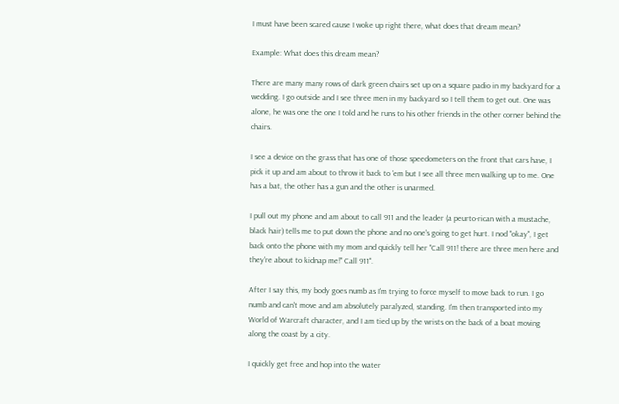I must have been scared cause I woke up right there, what does that dream mean?

Example: What does this dream mean?

There are many many rows of dark green chairs set up on a square padio in my backyard for a wedding. I go outside and I see three men in my backyard so I tell them to get out. One was alone, he was one the one I told and he runs to his other friends in the other corner behind the chairs.

I see a device on the grass that has one of those speedometers on the front that cars have, I pick it up and am about to throw it back to 'em but I see all three men walking up to me. One has a bat, the other has a gun and the other is unarmed.

I pull out my phone and am about to call 911 and the leader (a peurto-rican with a mustache, black hair) tells me to put down the phone and no one's going to get hurt. I nod "okay", I get back onto the phone with my mom and quickly tell her "Call 911! there are three men here and they're about to kidnap me!" Call 911".

After I say this, my body goes numb as I'm trying to force myself to move back to run. I go numb and can't move and am absolutely paralyzed, standing. I'm then transported into my World of Warcraft character, and I am tied up by the wrists on the back of a boat moving along the coast by a city.

I quickly get free and hop into the water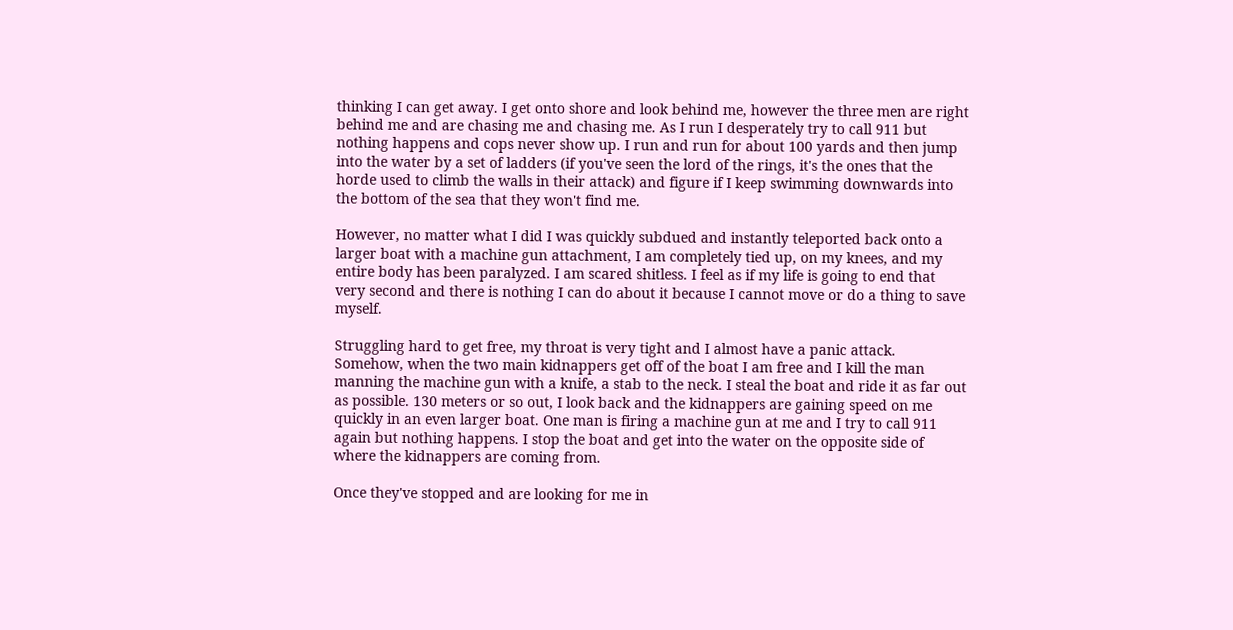thinking I can get away. I get onto shore and look behind me, however the three men are right behind me and are chasing me and chasing me. As I run I desperately try to call 911 but nothing happens and cops never show up. I run and run for about 100 yards and then jump into the water by a set of ladders (if you've seen the lord of the rings, it's the ones that the horde used to climb the walls in their attack) and figure if I keep swimming downwards into the bottom of the sea that they won't find me.

However, no matter what I did I was quickly subdued and instantly teleported back onto a larger boat with a machine gun attachment, I am completely tied up, on my knees, and my entire body has been paralyzed. I am scared shitless. I feel as if my life is going to end that very second and there is nothing I can do about it because I cannot move or do a thing to save myself.

Struggling hard to get free, my throat is very tight and I almost have a panic attack. Somehow, when the two main kidnappers get off of the boat I am free and I kill the man manning the machine gun with a knife, a stab to the neck. I steal the boat and ride it as far out as possible. 130 meters or so out, I look back and the kidnappers are gaining speed on me quickly in an even larger boat. One man is firing a machine gun at me and I try to call 911 again but nothing happens. I stop the boat and get into the water on the opposite side of where the kidnappers are coming from.

Once they've stopped and are looking for me in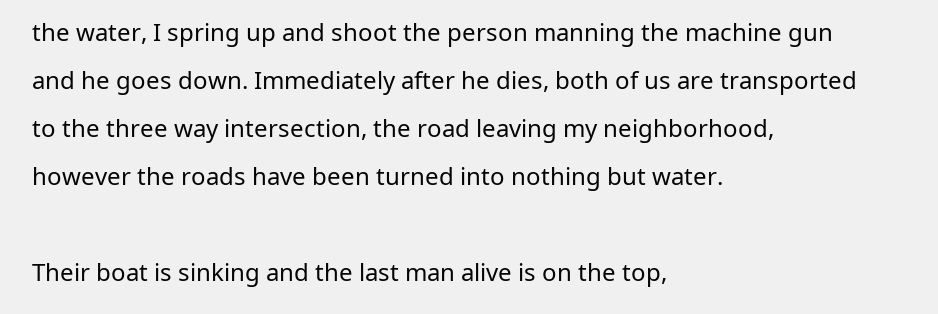the water, I spring up and shoot the person manning the machine gun and he goes down. Immediately after he dies, both of us are transported to the three way intersection, the road leaving my neighborhood, however the roads have been turned into nothing but water.

Their boat is sinking and the last man alive is on the top,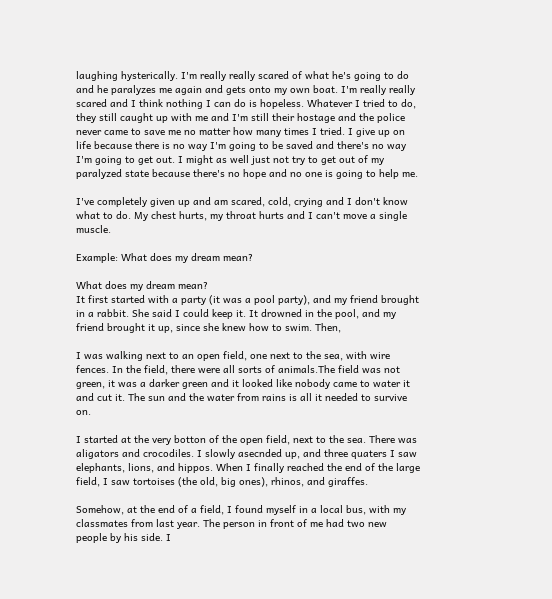laughing hysterically. I'm really really scared of what he's going to do and he paralyzes me again and gets onto my own boat. I'm really really scared and I think nothing I can do is hopeless. Whatever I tried to do, they still caught up with me and I'm still their hostage and the police never came to save me no matter how many times I tried. I give up on life because there is no way I'm going to be saved and there's no way I'm going to get out. I might as well just not try to get out of my paralyzed state because there's no hope and no one is going to help me.

I've completely given up and am scared, cold, crying and I don't know what to do. My chest hurts, my throat hurts and I can't move a single muscle.

Example: What does my dream mean?

What does my dream mean?
It first started with a party (it was a pool party), and my friend brought in a rabbit. She said I could keep it. It drowned in the pool, and my friend brought it up, since she knew how to swim. Then,

I was walking next to an open field, one next to the sea, with wire fences. In the field, there were all sorts of animals.The field was not green, it was a darker green and it looked like nobody came to water it and cut it. The sun and the water from rains is all it needed to survive on.

I started at the very botton of the open field, next to the sea. There was aligators and crocodiles. I slowly asecnded up, and three quaters I saw elephants, lions, and hippos. When I finally reached the end of the large field, I saw tortoises (the old, big ones), rhinos, and giraffes.

Somehow, at the end of a field, I found myself in a local bus, with my classmates from last year. The person in front of me had two new people by his side. I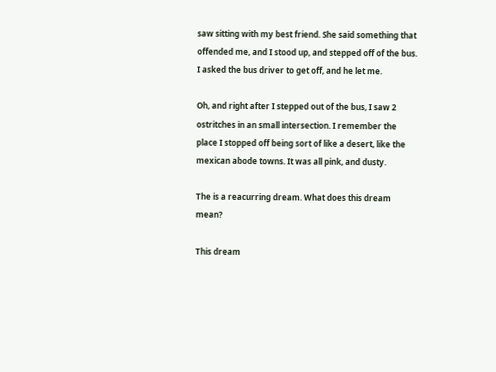saw sitting with my best friend. She said something that offended me, and I stood up, and stepped off of the bus. I asked the bus driver to get off, and he let me.

Oh, and right after I stepped out of the bus, I saw 2 ostritches in an small intersection. I remember the place I stopped off being sort of like a desert, like the mexican abode towns. It was all pink, and dusty.

The is a reacurring dream. What does this dream mean?

This dream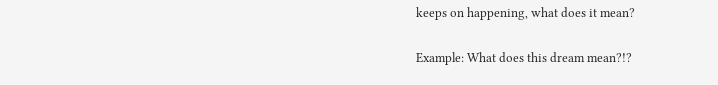keeps on happening, what does it mean?

Example: What does this dream mean?!?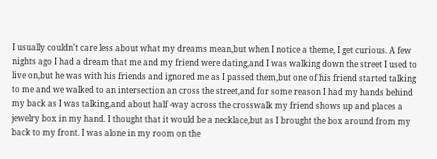I usually couldn't care less about what my dreams mean,but when I notice a theme, I get curious. A few nights ago I had a dream that me and my friend were dating,and I was walking down the street I used to live on,but he was with his friends and ignored me as I passed them,but one of his friend started talking to me and we walked to an intersection an cross the street,and for some reason I had my hands behind my back as I was talking,and about half -way across the crosswalk my friend shows up and places a jewelry box in my hand. I thought that it would be a necklace,but as I brought the box around from my back to my front. I was alone in my room on the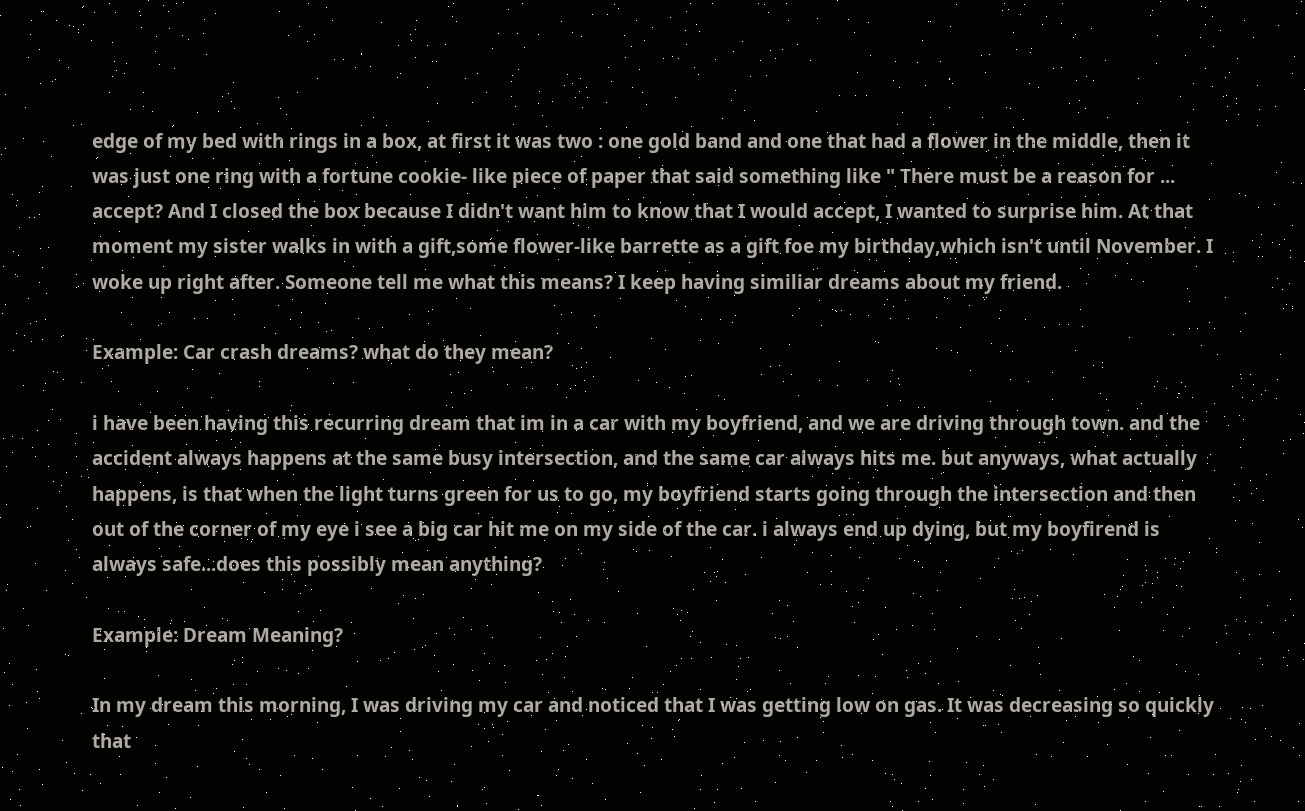edge of my bed with rings in a box, at first it was two : one gold band and one that had a flower in the middle, then it was just one ring with a fortune cookie- like piece of paper that said something like " There must be a reason for ... accept? And I closed the box because I didn't want him to know that I would accept, I wanted to surprise him. At that moment my sister walks in with a gift,some flower-like barrette as a gift foe my birthday,which isn't until November. I woke up right after. Someone tell me what this means? I keep having similiar dreams about my friend.

Example: Car crash dreams? what do they mean?

i have been having this recurring dream that im in a car with my boyfriend, and we are driving through town. and the accident always happens at the same busy intersection, and the same car always hits me. but anyways, what actually happens, is that when the light turns green for us to go, my boyfriend starts going through the intersection and then out of the corner of my eye i see a big car hit me on my side of the car. i always end up dying, but my boyfirend is always safe...does this possibly mean anything?

Example: Dream Meaning?

In my dream this morning, I was driving my car and noticed that I was getting low on gas. It was decreasing so quickly that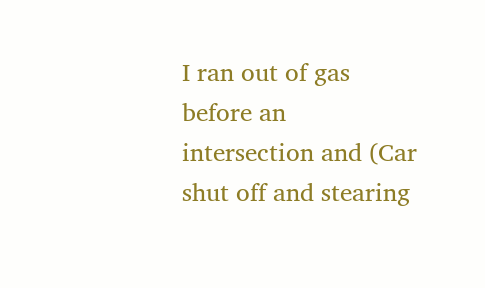I ran out of gas before an intersection and (Car shut off and stearing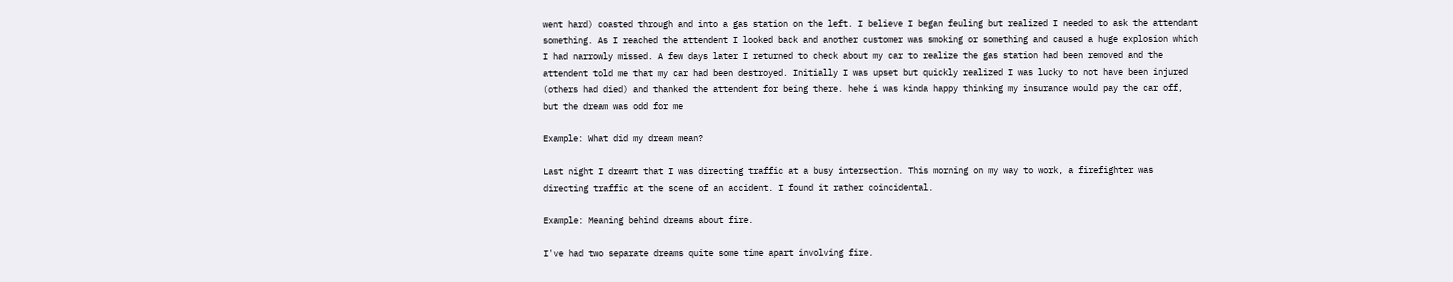went hard) coasted through and into a gas station on the left. I believe I began feuling but realized I needed to ask the attendant something. As I reached the attendent I looked back and another customer was smoking or something and caused a huge explosion which I had narrowly missed. A few days later I returned to check about my car to realize the gas station had been removed and the attendent told me that my car had been destroyed. Initially I was upset but quickly realized I was lucky to not have been injured (others had died) and thanked the attendent for being there. hehe i was kinda happy thinking my insurance would pay the car off, but the dream was odd for me

Example: What did my dream mean?

Last night I dreamt that I was directing traffic at a busy intersection. This morning on my way to work, a firefighter was directing traffic at the scene of an accident. I found it rather coincidental.

Example: Meaning behind dreams about fire.

I've had two separate dreams quite some time apart involving fire.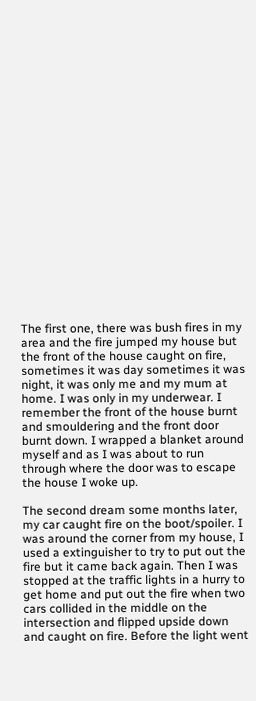The first one, there was bush fires in my area and the fire jumped my house but the front of the house caught on fire, sometimes it was day sometimes it was night, it was only me and my mum at home. I was only in my underwear. I remember the front of the house burnt and smouldering and the front door burnt down. I wrapped a blanket around myself and as I was about to run through where the door was to escape the house I woke up.

The second dream some months later, my car caught fire on the boot/spoiler. I was around the corner from my house, I used a extinguisher to try to put out the fire but it came back again. Then I was stopped at the traffic lights in a hurry to get home and put out the fire when two cars collided in the middle on the intersection and flipped upside down and caught on fire. Before the light went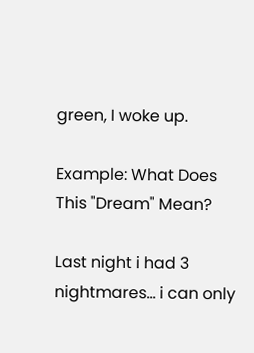green, I woke up.

Example: What Does This "Dream" Mean?

Last night i had 3 nightmares... i can only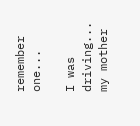remember one...

I was driving... my mother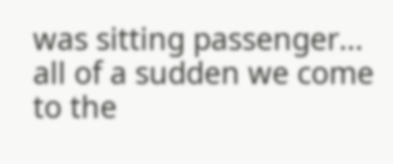was sitting passenger... all of a sudden we come to the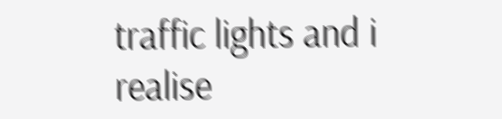traffic lights and i realise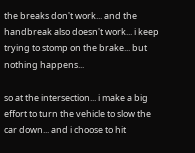the breaks don't work... and the handbreak also doesn't work... i keep trying to stomp on the brake... but nothing happens...

so at the intersection... i make a big effort to turn the vehicle to slow the car down... and i choose to hit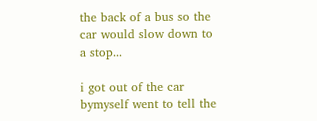the back of a bus so the car would slow down to a stop...

i got out of the car bymyself went to tell the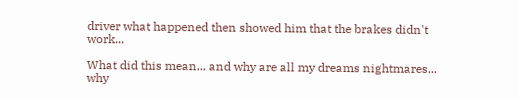driver what happened then showed him that the brakes didn't work...

What did this mean... and why are all my dreams nightmares... why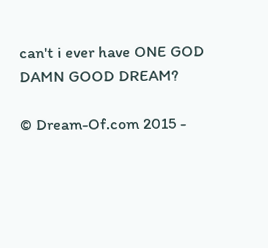can't i ever have ONE GOD DAMN GOOD DREAM?

© Dream-Of.com 2015 -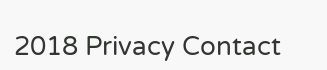2018 Privacy Contact